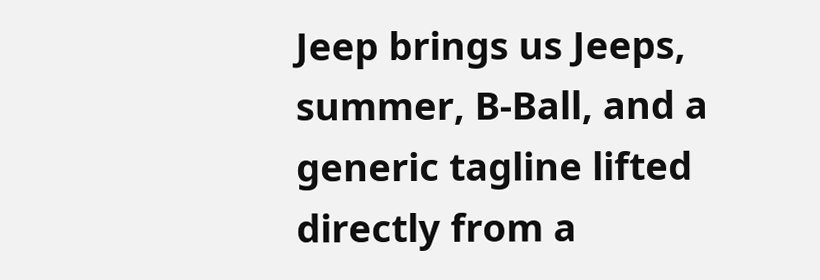Jeep brings us Jeeps, summer, B-Ball, and a generic tagline lifted directly from a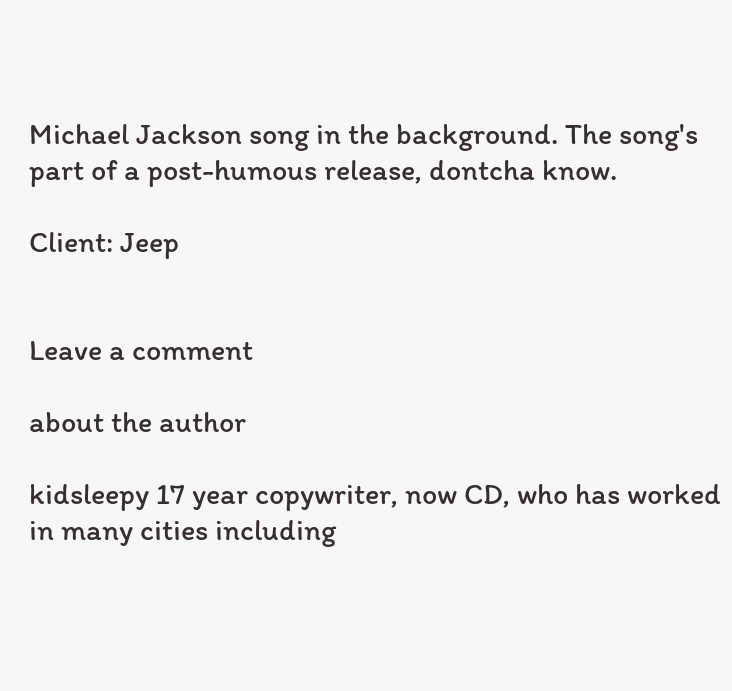Michael Jackson song in the background. The song's part of a post-humous release, dontcha know.

Client: Jeep


Leave a comment

about the author

kidsleepy 17 year copywriter, now CD, who has worked in many cities including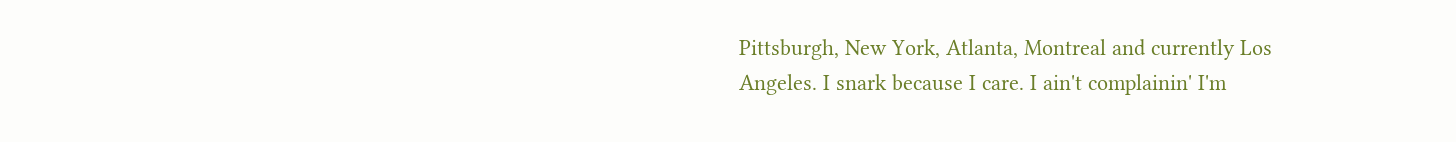Pittsburgh, New York, Atlanta, Montreal and currently Los Angeles. I snark because I care. I ain't complainin' I'm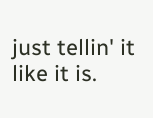just tellin' it like it is.